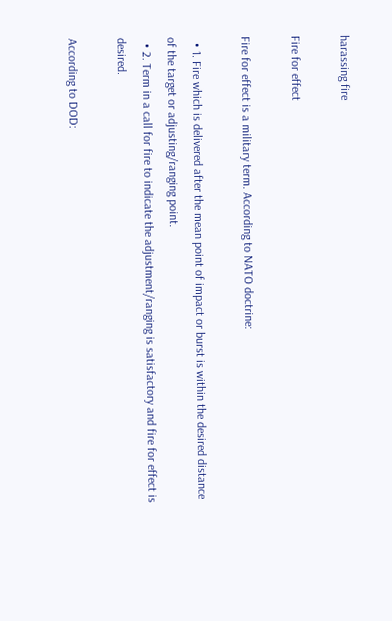harassing fire

Fire for effect

Fire for effect is a military term. According to NATO doctrine:

  • 1. Fire which is delivered after the mean point of impact or burst is within the desired distance of the target or adjusting/ranging point.
  • 2. Term in a call for fire to indicate the adjustment/ranging is satisfactory and fire for effect is desired.

According to DOD: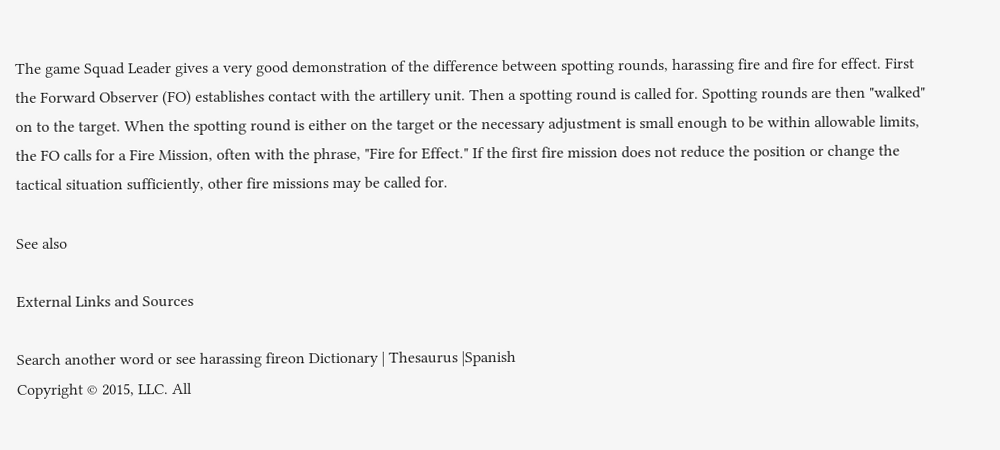The game Squad Leader gives a very good demonstration of the difference between spotting rounds, harassing fire and fire for effect. First the Forward Observer (FO) establishes contact with the artillery unit. Then a spotting round is called for. Spotting rounds are then "walked" on to the target. When the spotting round is either on the target or the necessary adjustment is small enough to be within allowable limits, the FO calls for a Fire Mission, often with the phrase, "Fire for Effect." If the first fire mission does not reduce the position or change the tactical situation sufficiently, other fire missions may be called for.

See also

External Links and Sources

Search another word or see harassing fireon Dictionary | Thesaurus |Spanish
Copyright © 2015, LLC. All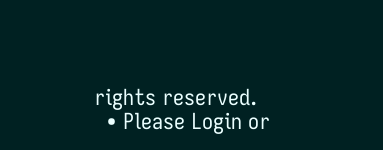rights reserved.
  • Please Login or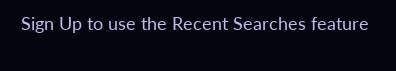Sign Up to use the Recent Searches feature